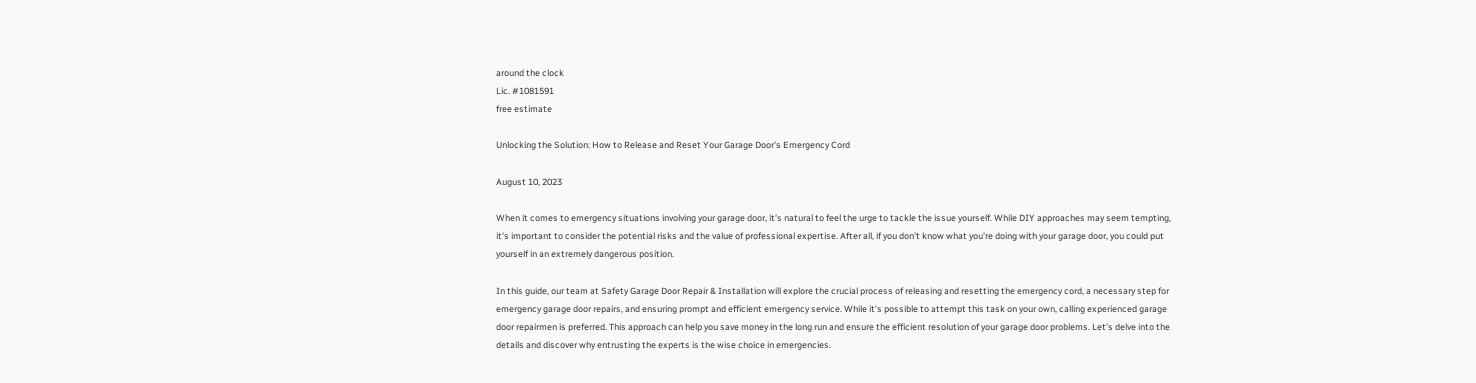around the clock
Lic. #1081591
free estimate

Unlocking the Solution: How to Release and Reset Your Garage Door's Emergency Cord

August 10, 2023

When it comes to emergency situations involving your garage door, it's natural to feel the urge to tackle the issue yourself. While DIY approaches may seem tempting, it's important to consider the potential risks and the value of professional expertise. After all, if you don't know what you're doing with your garage door, you could put yourself in an extremely dangerous position.

In this guide, our team at Safety Garage Door Repair & Installation will explore the crucial process of releasing and resetting the emergency cord, a necessary step for emergency garage door repairs, and ensuring prompt and efficient emergency service. While it's possible to attempt this task on your own, calling experienced garage door repairmen is preferred. This approach can help you save money in the long run and ensure the efficient resolution of your garage door problems. Let's delve into the details and discover why entrusting the experts is the wise choice in emergencies.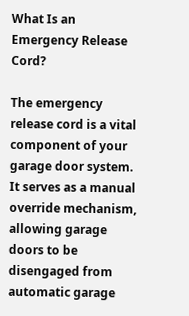What Is an Emergency Release Cord?

The emergency release cord is a vital component of your garage door system. It serves as a manual override mechanism, allowing garage doors to be disengaged from automatic garage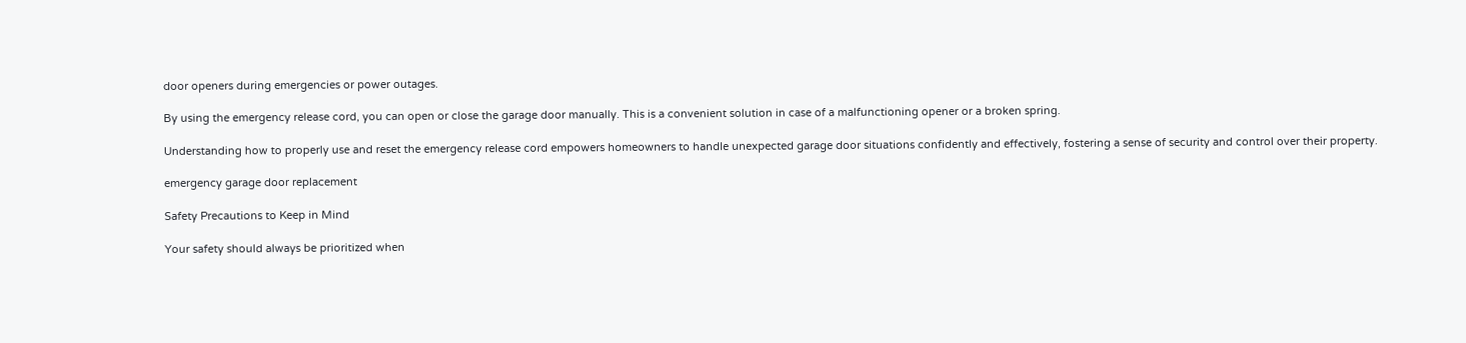door openers during emergencies or power outages.

By using the emergency release cord, you can open or close the garage door manually. This is a convenient solution in case of a malfunctioning opener or a broken spring.

Understanding how to properly use and reset the emergency release cord empowers homeowners to handle unexpected garage door situations confidently and effectively, fostering a sense of security and control over their property.

emergency garage door replacement

Safety Precautions to Keep in Mind

Your safety should always be prioritized when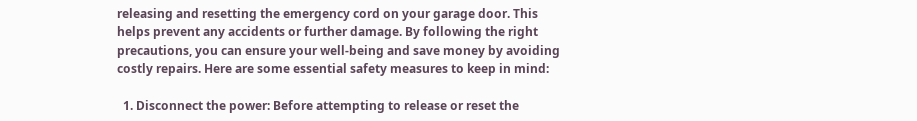releasing and resetting the emergency cord on your garage door. This helps prevent any accidents or further damage. By following the right precautions, you can ensure your well-being and save money by avoiding costly repairs. Here are some essential safety measures to keep in mind:

  1. Disconnect the power: Before attempting to release or reset the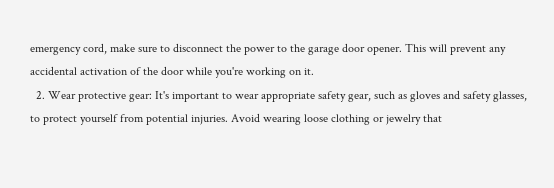emergency cord, make sure to disconnect the power to the garage door opener. This will prevent any accidental activation of the door while you're working on it.
  2. Wear protective gear: It's important to wear appropriate safety gear, such as gloves and safety glasses, to protect yourself from potential injuries. Avoid wearing loose clothing or jewelry that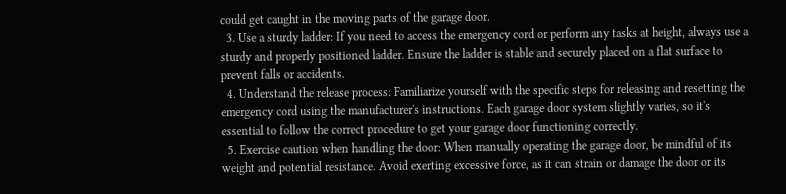could get caught in the moving parts of the garage door.
  3. Use a sturdy ladder: If you need to access the emergency cord or perform any tasks at height, always use a sturdy and properly positioned ladder. Ensure the ladder is stable and securely placed on a flat surface to prevent falls or accidents.
  4. Understand the release process: Familiarize yourself with the specific steps for releasing and resetting the emergency cord using the manufacturer's instructions. Each garage door system slightly varies, so it's essential to follow the correct procedure to get your garage door functioning correctly.
  5. Exercise caution when handling the door: When manually operating the garage door, be mindful of its weight and potential resistance. Avoid exerting excessive force, as it can strain or damage the door or its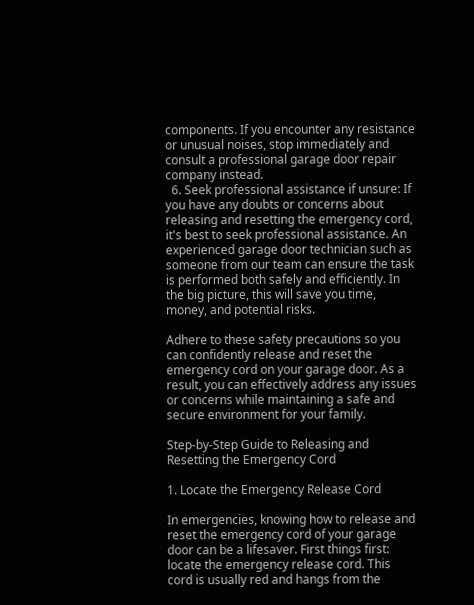components. If you encounter any resistance or unusual noises, stop immediately and consult a professional garage door repair company instead.
  6. Seek professional assistance if unsure: If you have any doubts or concerns about releasing and resetting the emergency cord, it's best to seek professional assistance. An experienced garage door technician such as someone from our team can ensure the task is performed both safely and efficiently. In the big picture, this will save you time, money, and potential risks.

Adhere to these safety precautions so you can confidently release and reset the emergency cord on your garage door. As a result, you can effectively address any issues or concerns while maintaining a safe and secure environment for your family.

Step-by-Step Guide to Releasing and Resetting the Emergency Cord

1. Locate the Emergency Release Cord

In emergencies, knowing how to release and reset the emergency cord of your garage door can be a lifesaver. First things first: locate the emergency release cord. This cord is usually red and hangs from the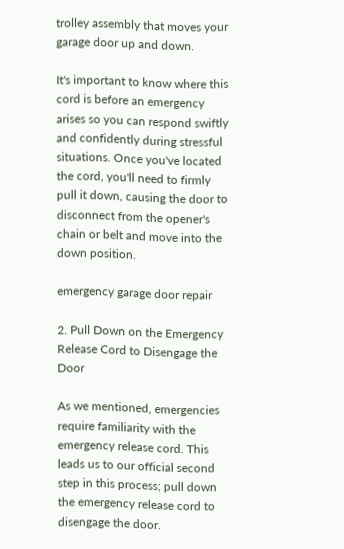trolley assembly that moves your garage door up and down.

It's important to know where this cord is before an emergency arises so you can respond swiftly and confidently during stressful situations. Once you've located the cord, you'll need to firmly pull it down, causing the door to disconnect from the opener's chain or belt and move into the down position.

emergency garage door repair

2. Pull Down on the Emergency Release Cord to Disengage the Door

As we mentioned, emergencies require familiarity with the emergency release cord. This leads us to our official second step in this process; pull down the emergency release cord to disengage the door.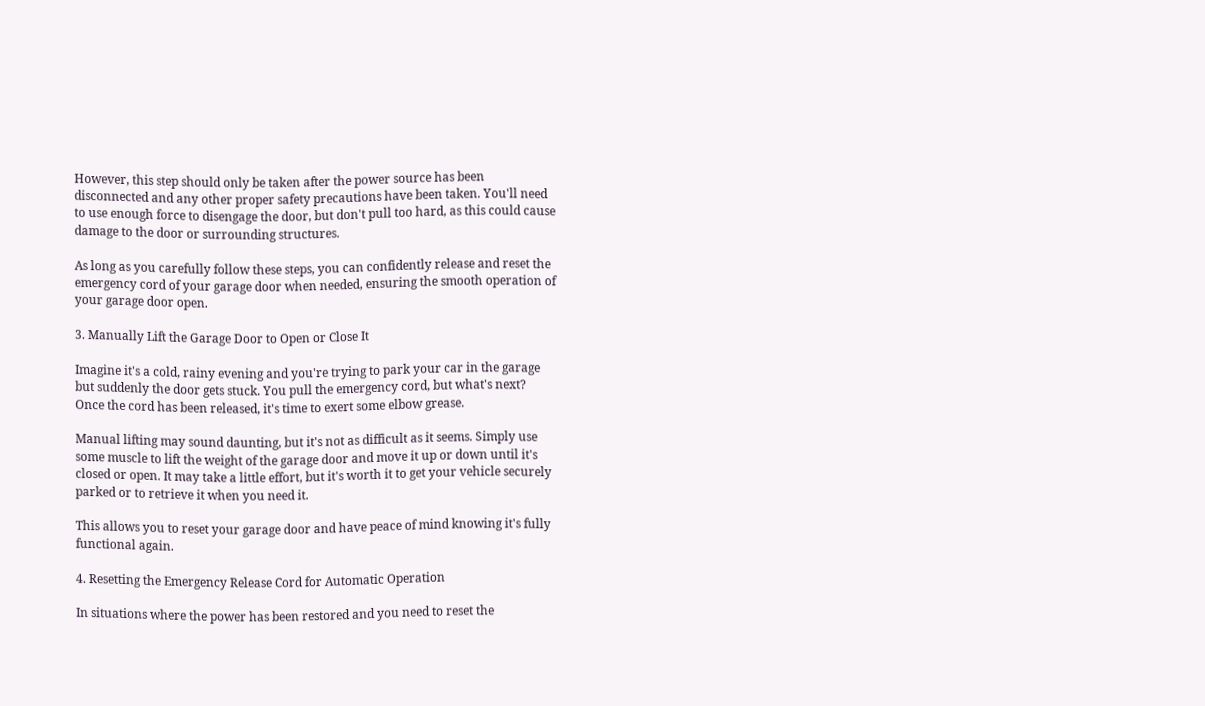However, this step should only be taken after the power source has been disconnected and any other proper safety precautions have been taken. You'll need to use enough force to disengage the door, but don't pull too hard, as this could cause damage to the door or surrounding structures.

As long as you carefully follow these steps, you can confidently release and reset the emergency cord of your garage door when needed, ensuring the smooth operation of your garage door open.

3. Manually Lift the Garage Door to Open or Close It

Imagine it's a cold, rainy evening and you're trying to park your car in the garage but suddenly the door gets stuck. You pull the emergency cord, but what's next? Once the cord has been released, it's time to exert some elbow grease.

Manual lifting may sound daunting, but it's not as difficult as it seems. Simply use some muscle to lift the weight of the garage door and move it up or down until it's closed or open. It may take a little effort, but it's worth it to get your vehicle securely parked or to retrieve it when you need it.

This allows you to reset your garage door and have peace of mind knowing it's fully functional again.

4. Resetting the Emergency Release Cord for Automatic Operation

In situations where the power has been restored and you need to reset the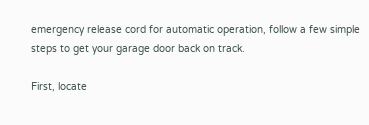emergency release cord for automatic operation, follow a few simple steps to get your garage door back on track.

First, locate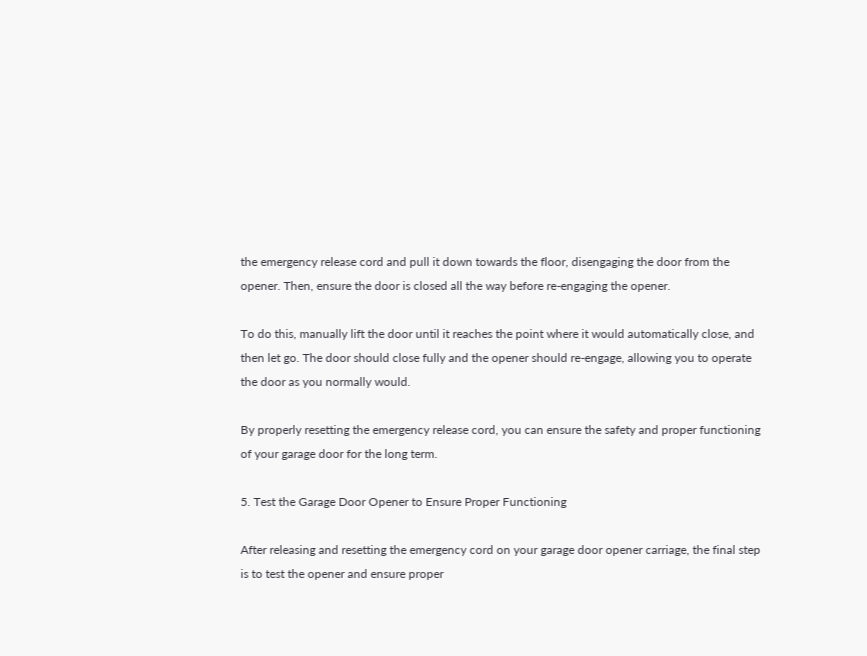the emergency release cord and pull it down towards the floor, disengaging the door from the opener. Then, ensure the door is closed all the way before re-engaging the opener.

To do this, manually lift the door until it reaches the point where it would automatically close, and then let go. The door should close fully and the opener should re-engage, allowing you to operate the door as you normally would.

By properly resetting the emergency release cord, you can ensure the safety and proper functioning of your garage door for the long term.

5. Test the Garage Door Opener to Ensure Proper Functioning

After releasing and resetting the emergency cord on your garage door opener carriage, the final step is to test the opener and ensure proper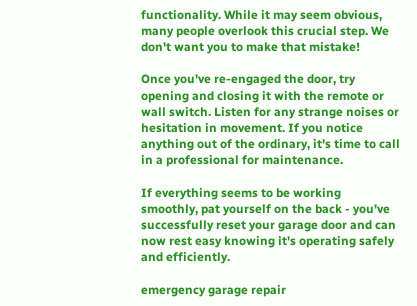functionality. While it may seem obvious, many people overlook this crucial step. We don't want you to make that mistake!

Once you've re-engaged the door, try opening and closing it with the remote or wall switch. Listen for any strange noises or hesitation in movement. If you notice anything out of the ordinary, it's time to call in a professional for maintenance.

If everything seems to be working smoothly, pat yourself on the back - you've successfully reset your garage door and can now rest easy knowing it's operating safely and efficiently.

emergency garage repair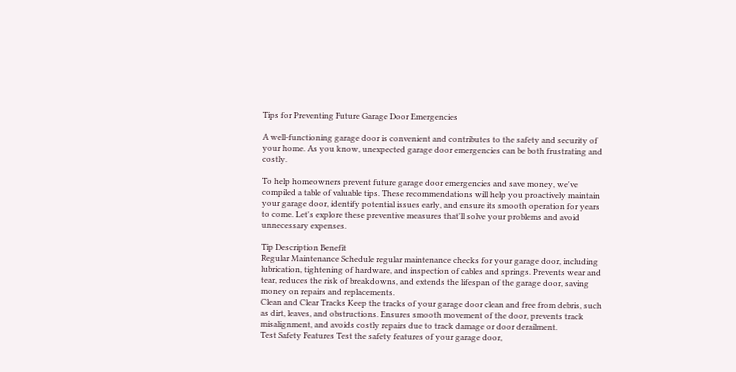Tips for Preventing Future Garage Door Emergencies

A well-functioning garage door is convenient and contributes to the safety and security of your home. As you know, unexpected garage door emergencies can be both frustrating and costly.

To help homeowners prevent future garage door emergencies and save money, we've compiled a table of valuable tips. These recommendations will help you proactively maintain your garage door, identify potential issues early, and ensure its smooth operation for years to come. Let's explore these preventive measures that'll solve your problems and avoid unnecessary expenses.

Tip Description Benefit
Regular Maintenance Schedule regular maintenance checks for your garage door, including lubrication, tightening of hardware, and inspection of cables and springs. Prevents wear and tear, reduces the risk of breakdowns, and extends the lifespan of the garage door, saving money on repairs and replacements.
Clean and Clear Tracks Keep the tracks of your garage door clean and free from debris, such as dirt, leaves, and obstructions. Ensures smooth movement of the door, prevents track misalignment, and avoids costly repairs due to track damage or door derailment.
Test Safety Features Test the safety features of your garage door,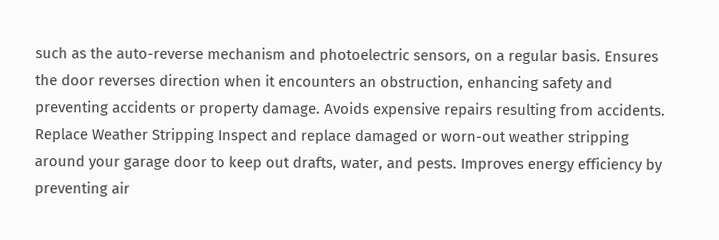such as the auto-reverse mechanism and photoelectric sensors, on a regular basis. Ensures the door reverses direction when it encounters an obstruction, enhancing safety and preventing accidents or property damage. Avoids expensive repairs resulting from accidents.
Replace Weather Stripping Inspect and replace damaged or worn-out weather stripping around your garage door to keep out drafts, water, and pests. Improves energy efficiency by preventing air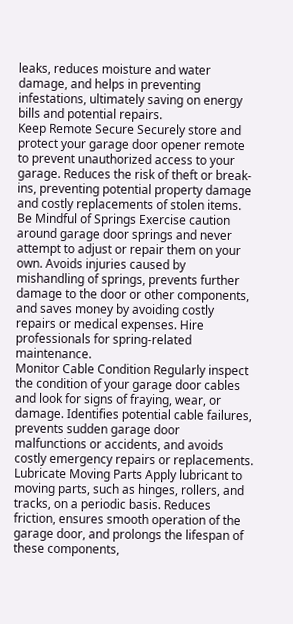leaks, reduces moisture and water damage, and helps in preventing infestations, ultimately saving on energy bills and potential repairs.
Keep Remote Secure Securely store and protect your garage door opener remote to prevent unauthorized access to your garage. Reduces the risk of theft or break-ins, preventing potential property damage and costly replacements of stolen items.
Be Mindful of Springs Exercise caution around garage door springs and never attempt to adjust or repair them on your own. Avoids injuries caused by mishandling of springs, prevents further damage to the door or other components, and saves money by avoiding costly repairs or medical expenses. Hire professionals for spring-related maintenance.
Monitor Cable Condition Regularly inspect the condition of your garage door cables and look for signs of fraying, wear, or damage. Identifies potential cable failures, prevents sudden garage door malfunctions or accidents, and avoids costly emergency repairs or replacements.
Lubricate Moving Parts Apply lubricant to moving parts, such as hinges, rollers, and tracks, on a periodic basis. Reduces friction, ensures smooth operation of the garage door, and prolongs the lifespan of these components,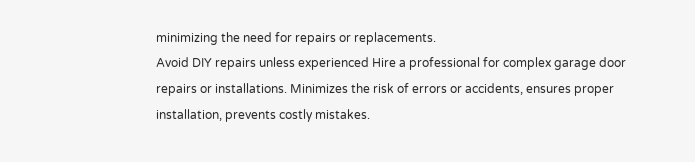minimizing the need for repairs or replacements.
Avoid DIY repairs unless experienced Hire a professional for complex garage door repairs or installations. Minimizes the risk of errors or accidents, ensures proper installation, prevents costly mistakes.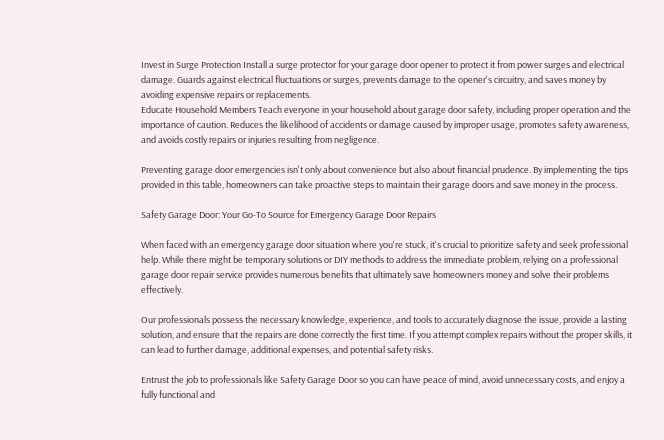Invest in Surge Protection Install a surge protector for your garage door opener to protect it from power surges and electrical damage. Guards against electrical fluctuations or surges, prevents damage to the opener's circuitry, and saves money by avoiding expensive repairs or replacements.
Educate Household Members Teach everyone in your household about garage door safety, including proper operation and the importance of caution. Reduces the likelihood of accidents or damage caused by improper usage, promotes safety awareness, and avoids costly repairs or injuries resulting from negligence.

Preventing garage door emergencies isn't only about convenience but also about financial prudence. By implementing the tips provided in this table, homeowners can take proactive steps to maintain their garage doors and save money in the process.

Safety Garage Door: Your Go-To Source for Emergency Garage Door Repairs

When faced with an emergency garage door situation where you're stuck, it's crucial to prioritize safety and seek professional help. While there might be temporary solutions or DIY methods to address the immediate problem, relying on a professional garage door repair service provides numerous benefits that ultimately save homeowners money and solve their problems effectively.

Our professionals possess the necessary knowledge, experience, and tools to accurately diagnose the issue, provide a lasting solution, and ensure that the repairs are done correctly the first time. If you attempt complex repairs without the proper skills, it can lead to further damage, additional expenses, and potential safety risks.

Entrust the job to professionals like Safety Garage Door so you can have peace of mind, avoid unnecessary costs, and enjoy a fully functional and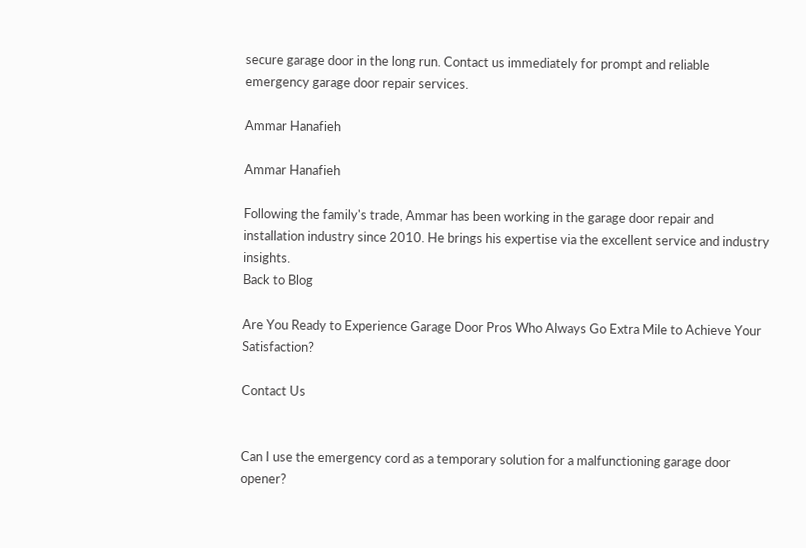secure garage door in the long run. Contact us immediately for prompt and reliable emergency garage door repair services.

Ammar Hanafieh

Ammar Hanafieh

Following the family's trade, Ammar has been working in the garage door repair and installation industry since 2010. He brings his expertise via the excellent service and industry insights.
Back to Blog

Are You Ready to Experience Garage Door Pros Who Always Go Extra Mile to Achieve Your Satisfaction?

Contact Us


Can I use the emergency cord as a temporary solution for a malfunctioning garage door opener?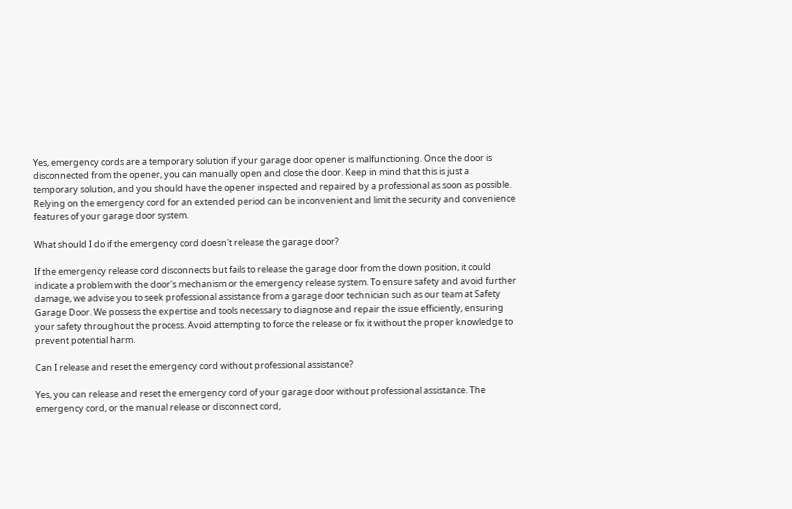Yes, emergency cords are a temporary solution if your garage door opener is malfunctioning. Once the door is disconnected from the opener, you can manually open and close the door. Keep in mind that this is just a temporary solution, and you should have the opener inspected and repaired by a professional as soon as possible. Relying on the emergency cord for an extended period can be inconvenient and limit the security and convenience features of your garage door system.

What should I do if the emergency cord doesn't release the garage door?

If the emergency release cord disconnects but fails to release the garage door from the down position, it could indicate a problem with the door's mechanism or the emergency release system. To ensure safety and avoid further damage, we advise you to seek professional assistance from a garage door technician such as our team at Safety Garage Door. We possess the expertise and tools necessary to diagnose and repair the issue efficiently, ensuring your safety throughout the process. Avoid attempting to force the release or fix it without the proper knowledge to prevent potential harm.

Can I release and reset the emergency cord without professional assistance?

Yes, you can release and reset the emergency cord of your garage door without professional assistance. The emergency cord, or the manual release or disconnect cord,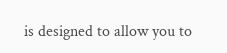is designed to allow you to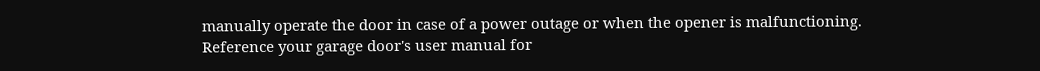manually operate the door in case of a power outage or when the opener is malfunctioning. Reference your garage door's user manual for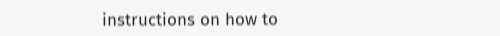instructions on how to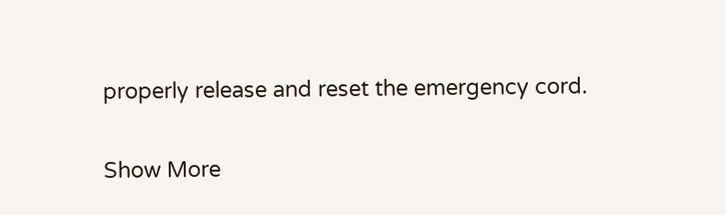properly release and reset the emergency cord.

Show More